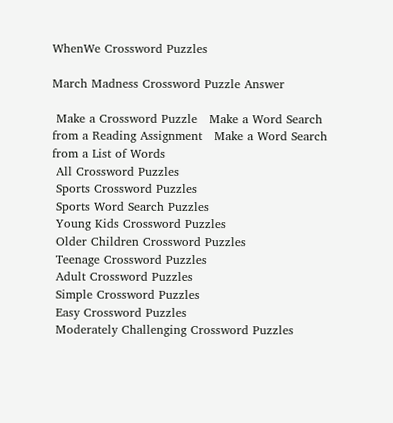WhenWe Crossword Puzzles

March Madness Crossword Puzzle Answer

 Make a Crossword Puzzle   Make a Word Search from a Reading Assignment   Make a Word Search from a List of Words
 All Crossword Puzzles
 Sports Crossword Puzzles
 Sports Word Search Puzzles
 Young Kids Crossword Puzzles
 Older Children Crossword Puzzles
 Teenage Crossword Puzzles
 Adult Crossword Puzzles
 Simple Crossword Puzzles
 Easy Crossword Puzzles
 Moderately Challenging Crossword Puzzles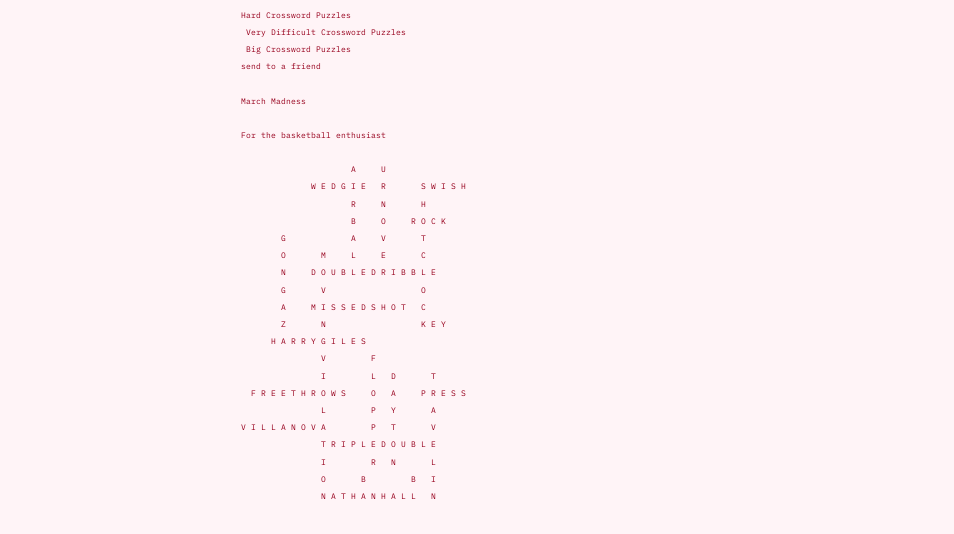Hard Crossword Puzzles
 Very Difficult Crossword Puzzles
 Big Crossword Puzzles
send to a friend

March Madness

For the basketball enthusiast

                      A     U
              W E D G I E   R       S W I S H
                      R     N       H
                      B     O     R O C K
        G             A     V       T
        O       M     L     E       C
        N     D O U B L E D R I B B L E
        G       V                   O
        A     M I S S E D S H O T   C
        Z       N                   K E Y
      H A R R Y G I L E S
                V         F
                I         L   D       T
  F R E E T H R O W S     O   A     P R E S S
                L         P   Y       A
V I L L A N O V A         P   T       V
                T R I P L E D O U B L E
                I         R   N       L
                O       B         B   I
                N A T H A N H A L L   N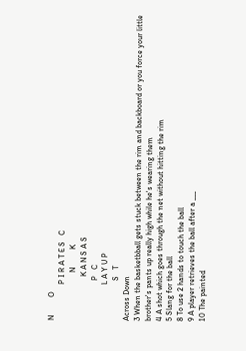N         O
                  P I R A T E S   C
                        N         K
                      K A N S A S
                    P   C
                  L A Y U P
                    S   T
Across Down
3 When the basketbball gets stuck between the rim and backboard or you force your little brother's pants up really high while he's wearing them
4 A shot which goes through the net without hitting the rim
5 Slang for the ball
8 To use 2 hands to touch the ball
9 A player retrieves the ball after a ___
10 The painted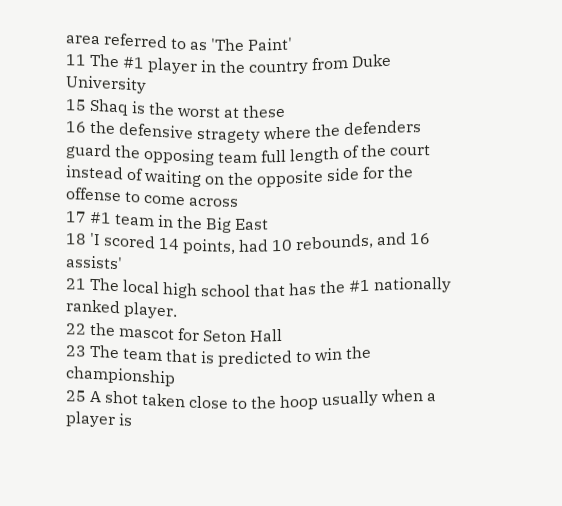area referred to as 'The Paint'
11 The #1 player in the country from Duke University
15 Shaq is the worst at these
16 the defensive stragety where the defenders guard the opposing team full length of the court instead of waiting on the opposite side for the offense to come across
17 #1 team in the Big East
18 'I scored 14 points, had 10 rebounds, and 16 assists'
21 The local high school that has the #1 nationally ranked player.
22 the mascot for Seton Hall
23 The team that is predicted to win the championship
25 A shot taken close to the hoop usually when a player is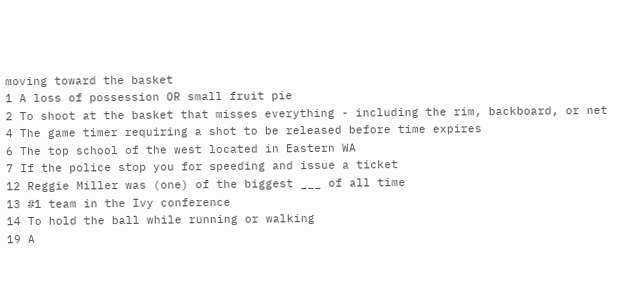moving toward the basket
1 A loss of possession OR small fruit pie
2 To shoot at the basket that misses everything - including the rim, backboard, or net
4 The game timer requiring a shot to be released before time expires
6 The top school of the west located in Eastern WA
7 If the police stop you for speeding and issue a ticket
12 Reggie Miller was (one) of the biggest ___ of all time
13 #1 team in the Ivy conference
14 To hold the ball while running or walking
19 A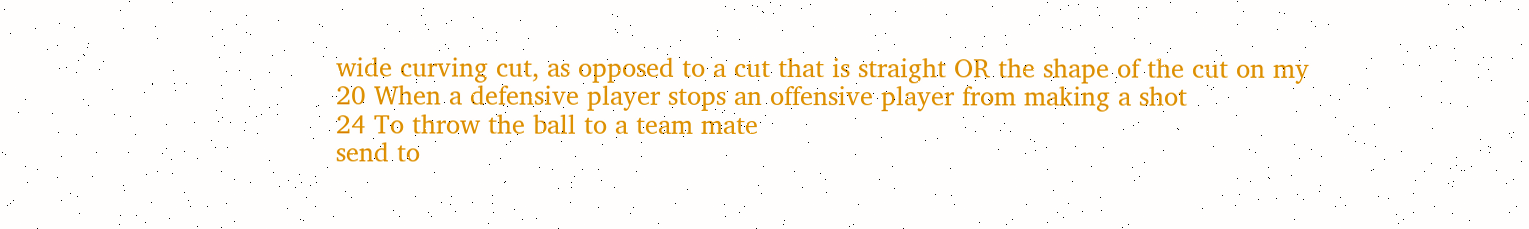wide curving cut, as opposed to a cut that is straight OR the shape of the cut on my
20 When a defensive player stops an offensive player from making a shot
24 To throw the ball to a team mate
send to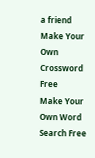a friend
Make Your Own Crossword Free
Make Your Own Word Search Free